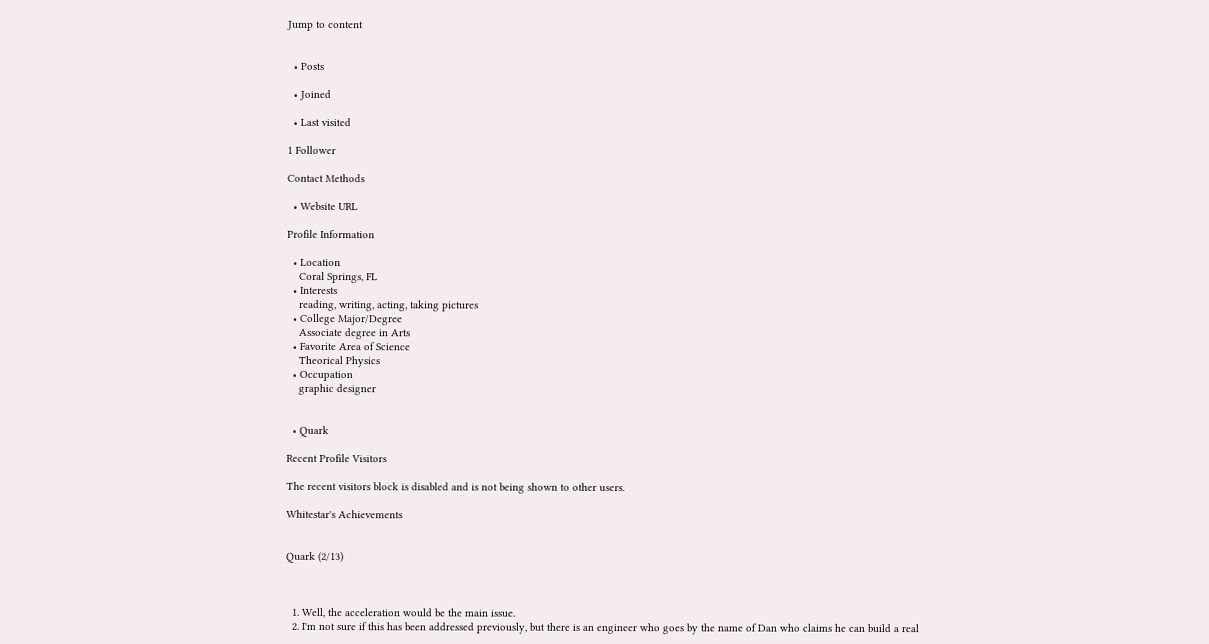Jump to content


  • Posts

  • Joined

  • Last visited

1 Follower

Contact Methods

  • Website URL

Profile Information

  • Location
    Coral Springs, FL
  • Interests
    reading, writing, acting, taking pictures
  • College Major/Degree
    Associate degree in Arts
  • Favorite Area of Science
    Theorical Physics
  • Occupation
    graphic designer


  • Quark

Recent Profile Visitors

The recent visitors block is disabled and is not being shown to other users.

Whitestar's Achievements


Quark (2/13)



  1. Well, the acceleration would be the main issue.
  2. I'm not sure if this has been addressed previously, but there is an engineer who goes by the name of Dan who claims he can build a real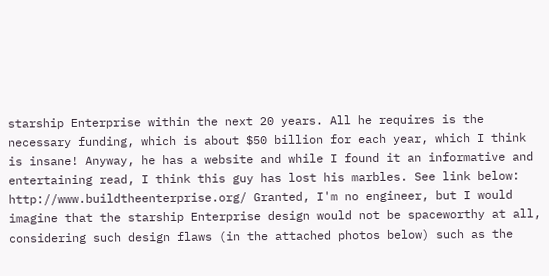starship Enterprise within the next 20 years. All he requires is the necessary funding, which is about $50 billion for each year, which I think is insane! Anyway, he has a website and while I found it an informative and entertaining read, I think this guy has lost his marbles. See link below: http://www.buildtheenterprise.org/ Granted, I'm no engineer, but I would imagine that the starship Enterprise design would not be spaceworthy at all, considering such design flaws (in the attached photos below) such as the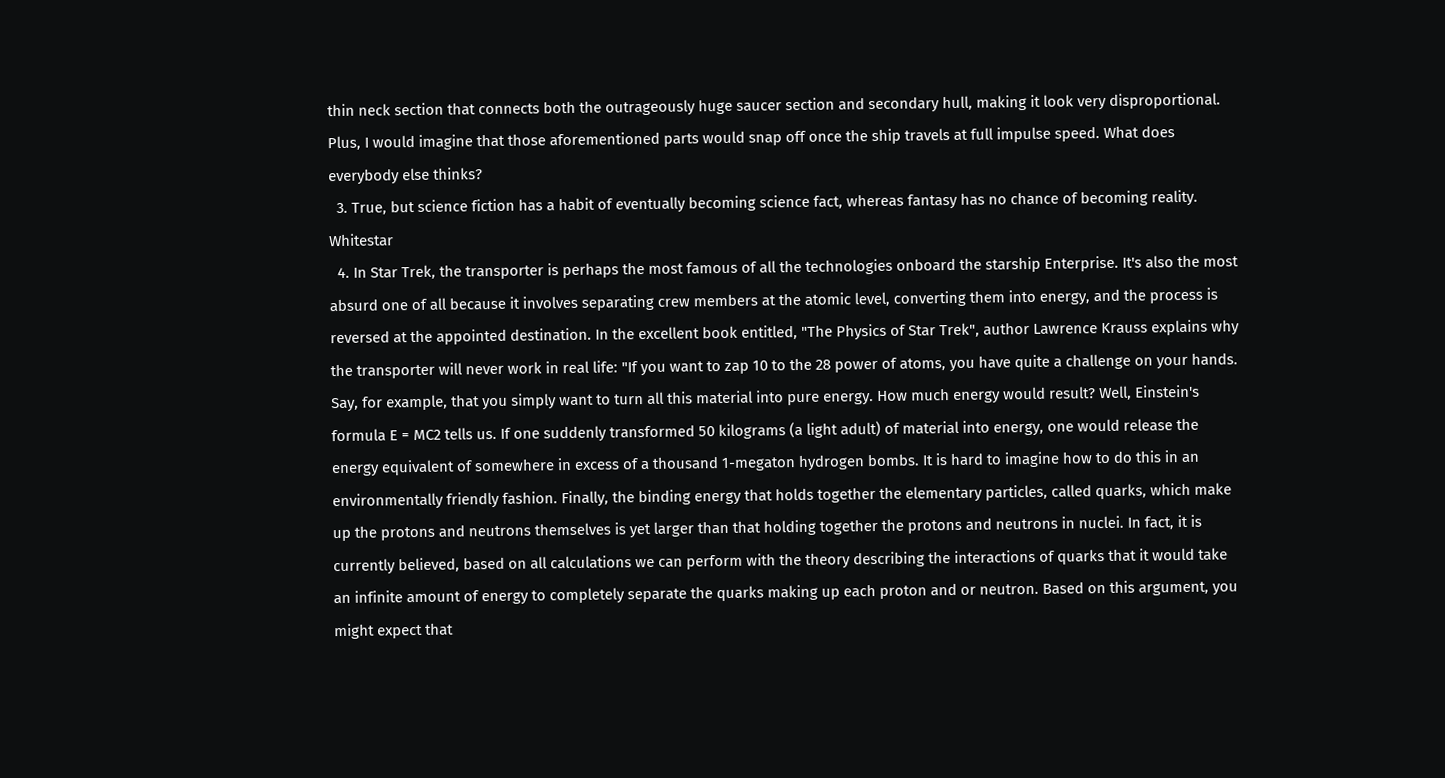thin neck section that connects both the outrageously huge saucer section and secondary hull, making it look very disproportional. Plus, I would imagine that those aforementioned parts would snap off once the ship travels at full impulse speed. What does everybody else thinks?
  3. True, but science fiction has a habit of eventually becoming science fact, whereas fantasy has no chance of becoming reality. Whitestar
  4. In Star Trek, the transporter is perhaps the most famous of all the technologies onboard the starship Enterprise. It's also the most absurd one of all because it involves separating crew members at the atomic level, converting them into energy, and the process is reversed at the appointed destination. In the excellent book entitled, "The Physics of Star Trek", author Lawrence Krauss explains why the transporter will never work in real life: "If you want to zap 10 to the 28 power of atoms, you have quite a challenge on your hands. Say, for example, that you simply want to turn all this material into pure energy. How much energy would result? Well, Einstein's formula E = MC2 tells us. If one suddenly transformed 50 kilograms (a light adult) of material into energy, one would release the energy equivalent of somewhere in excess of a thousand 1-megaton hydrogen bombs. It is hard to imagine how to do this in an environmentally friendly fashion. Finally, the binding energy that holds together the elementary particles, called quarks, which make up the protons and neutrons themselves is yet larger than that holding together the protons and neutrons in nuclei. In fact, it is currently believed, based on all calculations we can perform with the theory describing the interactions of quarks that it would take an infinite amount of energy to completely separate the quarks making up each proton and or neutron. Based on this argument, you might expect that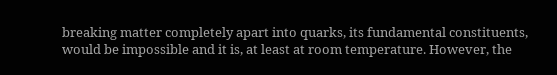breaking matter completely apart into quarks, its fundamental constituents, would be impossible and it is, at least at room temperature. However, the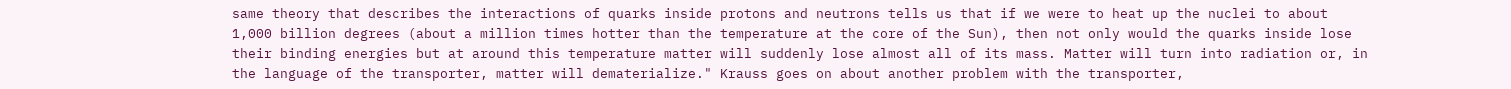same theory that describes the interactions of quarks inside protons and neutrons tells us that if we were to heat up the nuclei to about 1,000 billion degrees (about a million times hotter than the temperature at the core of the Sun), then not only would the quarks inside lose their binding energies but at around this temperature matter will suddenly lose almost all of its mass. Matter will turn into radiation or, in the language of the transporter, matter will dematerialize." Krauss goes on about another problem with the transporter,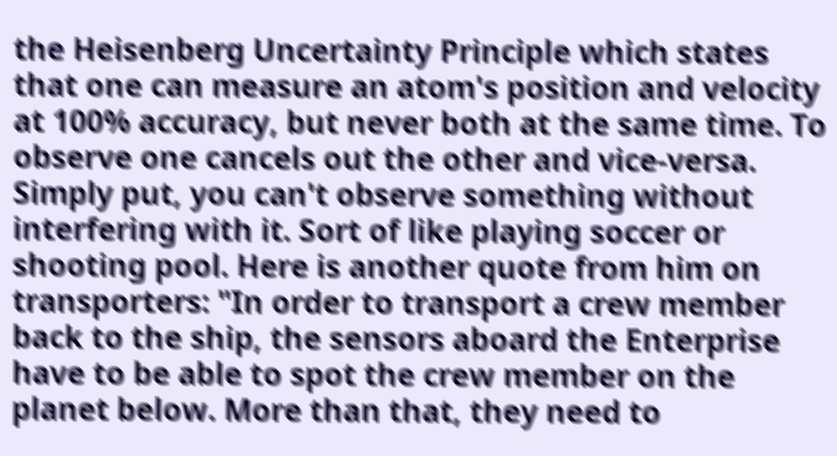the Heisenberg Uncertainty Principle which states that one can measure an atom's position and velocity at 100% accuracy, but never both at the same time. To observe one cancels out the other and vice-versa. Simply put, you can't observe something without interfering with it. Sort of like playing soccer or shooting pool. Here is another quote from him on transporters: "In order to transport a crew member back to the ship, the sensors aboard the Enterprise have to be able to spot the crew member on the planet below. More than that, they need to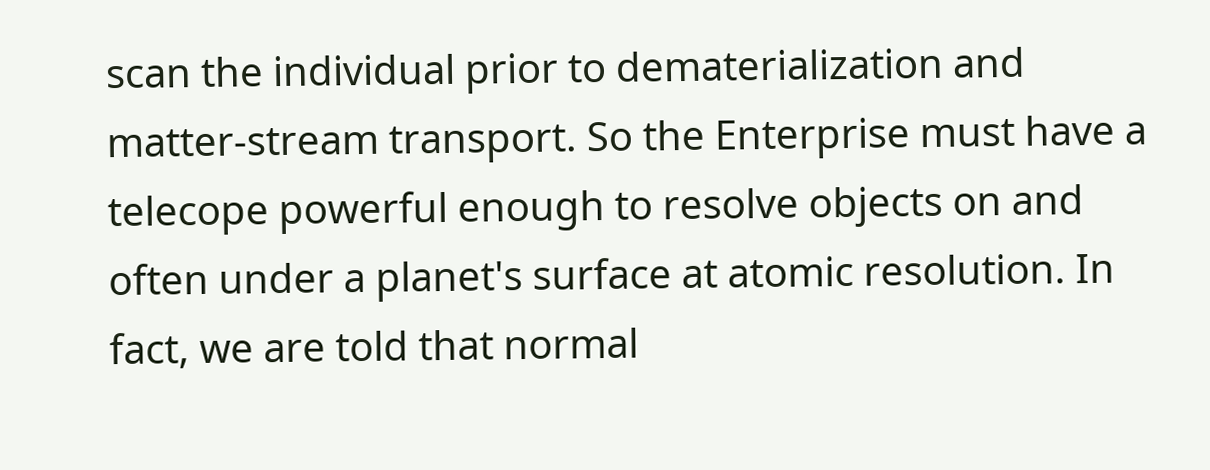scan the individual prior to dematerialization and matter-stream transport. So the Enterprise must have a telecope powerful enough to resolve objects on and often under a planet's surface at atomic resolution. In fact, we are told that normal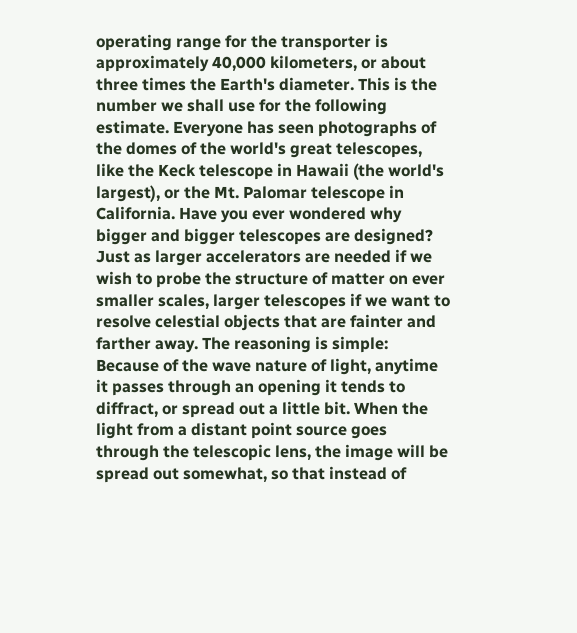operating range for the transporter is approximately 40,000 kilometers, or about three times the Earth's diameter. This is the number we shall use for the following estimate. Everyone has seen photographs of the domes of the world's great telescopes, like the Keck telescope in Hawaii (the world's largest), or the Mt. Palomar telescope in California. Have you ever wondered why bigger and bigger telescopes are designed? Just as larger accelerators are needed if we wish to probe the structure of matter on ever smaller scales, larger telescopes if we want to resolve celestial objects that are fainter and farther away. The reasoning is simple: Because of the wave nature of light, anytime it passes through an opening it tends to diffract, or spread out a little bit. When the light from a distant point source goes through the telescopic lens, the image will be spread out somewhat, so that instead of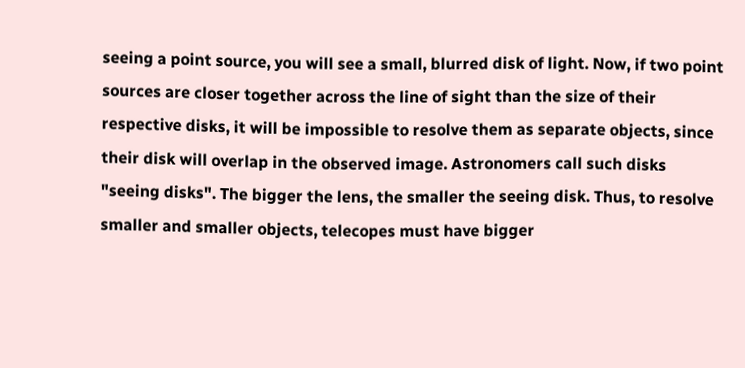seeing a point source, you will see a small, blurred disk of light. Now, if two point sources are closer together across the line of sight than the size of their respective disks, it will be impossible to resolve them as separate objects, since their disk will overlap in the observed image. Astronomers call such disks "seeing disks". The bigger the lens, the smaller the seeing disk. Thus, to resolve smaller and smaller objects, telecopes must have bigger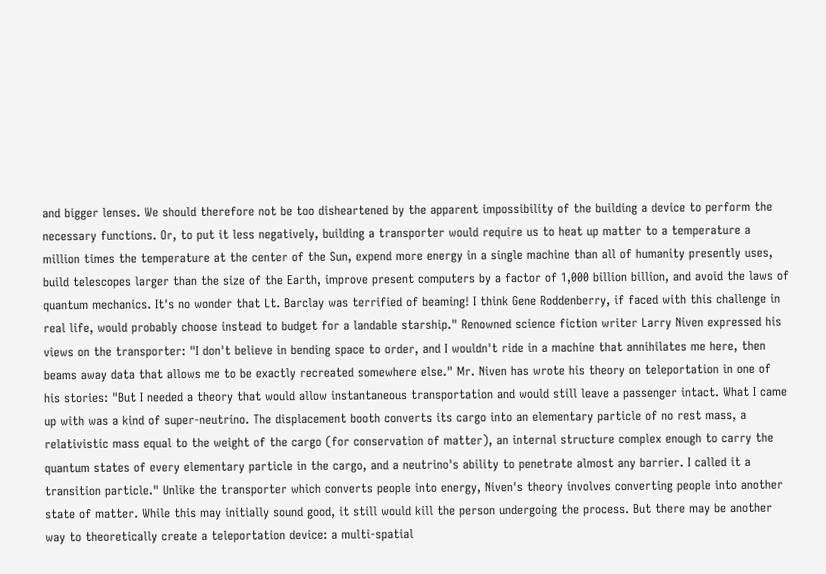and bigger lenses. We should therefore not be too disheartened by the apparent impossibility of the building a device to perform the necessary functions. Or, to put it less negatively, building a transporter would require us to heat up matter to a temperature a million times the temperature at the center of the Sun, expend more energy in a single machine than all of humanity presently uses, build telescopes larger than the size of the Earth, improve present computers by a factor of 1,000 billion billion, and avoid the laws of quantum mechanics. It's no wonder that Lt. Barclay was terrified of beaming! I think Gene Roddenberry, if faced with this challenge in real life, would probably choose instead to budget for a landable starship." Renowned science fiction writer Larry Niven expressed his views on the transporter: "I don't believe in bending space to order, and I wouldn't ride in a machine that annihilates me here, then beams away data that allows me to be exactly recreated somewhere else." Mr. Niven has wrote his theory on teleportation in one of his stories: "But I needed a theory that would allow instantaneous transportation and would still leave a passenger intact. What I came up with was a kind of super-neutrino. The displacement booth converts its cargo into an elementary particle of no rest mass, a relativistic mass equal to the weight of the cargo (for conservation of matter), an internal structure complex enough to carry the quantum states of every elementary particle in the cargo, and a neutrino's ability to penetrate almost any barrier. I called it a transition particle." Unlike the transporter which converts people into energy, Niven's theory involves converting people into another state of matter. While this may initially sound good, it still would kill the person undergoing the process. But there may be another way to theoretically create a teleportation device: a multi-spatial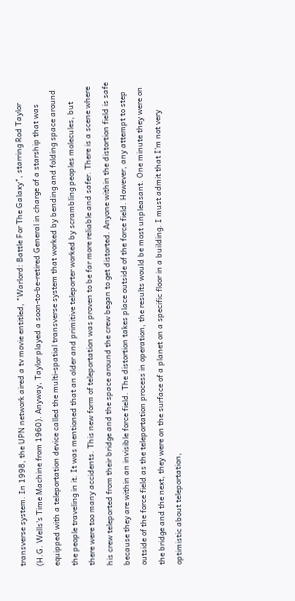transverse system. In 1998, the UPN network aired a tv movie entitled, "Warlord: Battle For The Galaxy", starring Rod Taylor (H.G. Wells's Time Machine from 1960). Anyway, Taylor played a soon-to-be-retired General in charge of a starship that was equipped with a teleportation device called the multi-spatial transverse system that worked by bending and folding space around the people traveling in it. It was mentioned that an older and primitive teleporter worked by scrambling peoples molecules, but there were too many accidents. This new form of teleportation was proven to be far more reliable and safer. There is a scene where his crew teleported from their bridge and the space around the crew began to get distorted. Anyone within the distortion field is safe because they are within an invisible force field. The distortion takes place outside of the force field. However, any attempt to step outside of the force field as the teleportation process in operation, the results would be most unpleasant. One minute they were on the bridge and the next, they were on the surface of a planet on a specific floor in a building. I must admit that I'm not very optimistic about teleportation,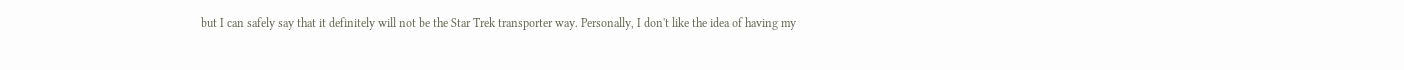but I can safely say that it definitely will not be the Star Trek transporter way. Personally, I don't like the idea of having my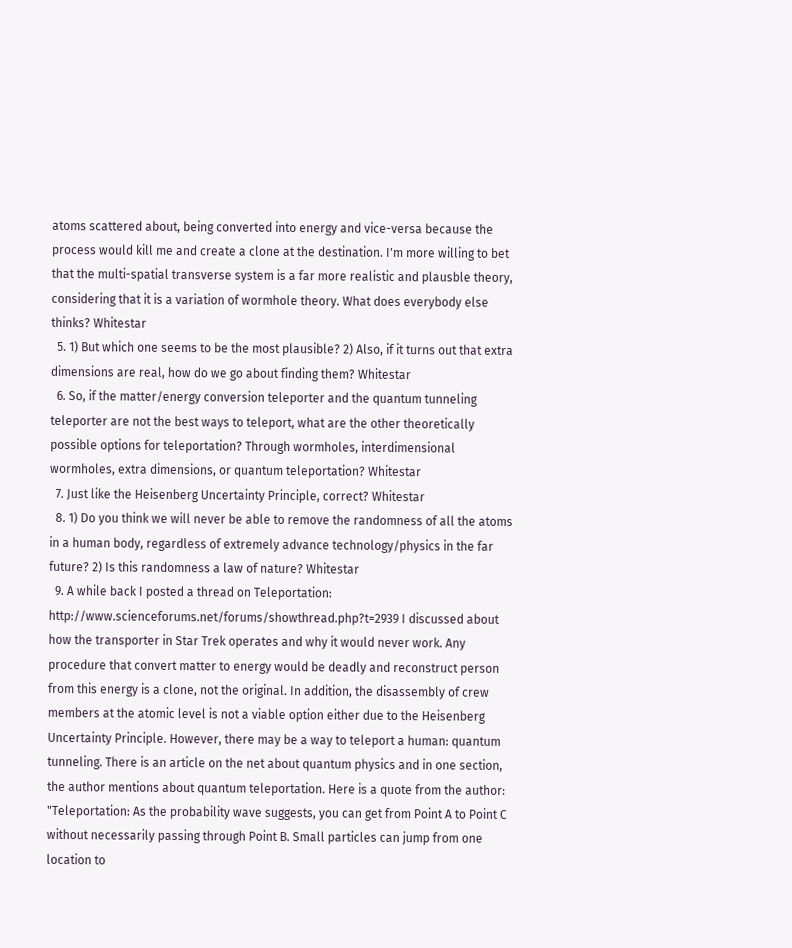atoms scattered about, being converted into energy and vice-versa because the process would kill me and create a clone at the destination. I'm more willing to bet that the multi-spatial transverse system is a far more realistic and plausble theory, considering that it is a variation of wormhole theory. What does everybody else thinks? Whitestar
  5. 1) But which one seems to be the most plausible? 2) Also, if it turns out that extra dimensions are real, how do we go about finding them? Whitestar
  6. So, if the matter/energy conversion teleporter and the quantum tunneling teleporter are not the best ways to teleport, what are the other theoretically possible options for teleportation? Through wormholes, interdimensional wormholes, extra dimensions, or quantum teleportation? Whitestar
  7. Just like the Heisenberg Uncertainty Principle, correct? Whitestar
  8. 1) Do you think we will never be able to remove the randomness of all the atoms in a human body, regardless of extremely advance technology/physics in the far future? 2) Is this randomness a law of nature? Whitestar
  9. A while back I posted a thread on Teleportation: http://www.scienceforums.net/forums/showthread.php?t=2939 I discussed about how the transporter in Star Trek operates and why it would never work. Any procedure that convert matter to energy would be deadly and reconstruct person from this energy is a clone, not the original. In addition, the disassembly of crew members at the atomic level is not a viable option either due to the Heisenberg Uncertainty Principle. However, there may be a way to teleport a human: quantum tunneling. There is an article on the net about quantum physics and in one section, the author mentions about quantum teleportation. Here is a quote from the author: "Teleportation: As the probability wave suggests, you can get from Point A to Point C without necessarily passing through Point B. Small particles can jump from one location to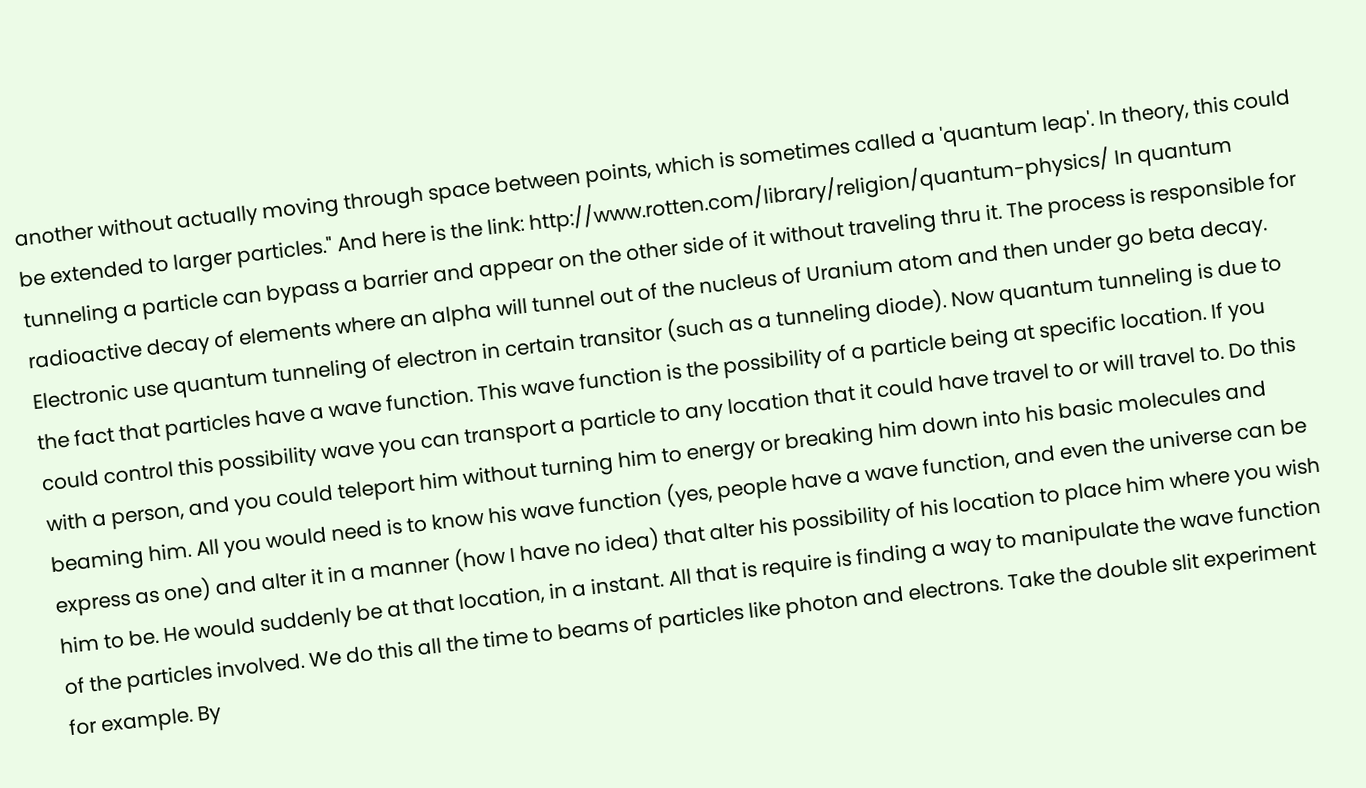another without actually moving through space between points, which is sometimes called a 'quantum leap'. In theory, this could be extended to larger particles." And here is the link: http://www.rotten.com/library/religion/quantum-physics/ In quantum tunneling a particle can bypass a barrier and appear on the other side of it without traveling thru it. The process is responsible for radioactive decay of elements where an alpha will tunnel out of the nucleus of Uranium atom and then under go beta decay. Electronic use quantum tunneling of electron in certain transitor (such as a tunneling diode). Now quantum tunneling is due to the fact that particles have a wave function. This wave function is the possibility of a particle being at specific location. If you could control this possibility wave you can transport a particle to any location that it could have travel to or will travel to. Do this with a person, and you could teleport him without turning him to energy or breaking him down into his basic molecules and beaming him. All you would need is to know his wave function (yes, people have a wave function, and even the universe can be express as one) and alter it in a manner (how I have no idea) that alter his possibility of his location to place him where you wish him to be. He would suddenly be at that location, in a instant. All that is require is finding a way to manipulate the wave function of the particles involved. We do this all the time to beams of particles like photon and electrons. Take the double slit experiment for example. By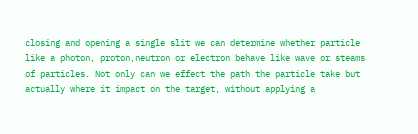closing and opening a single slit we can determine whether particle like a photon, proton,neutron or electron behave like wave or steams of particles. Not only can we effect the path the particle take but actually where it impact on the target, without applying a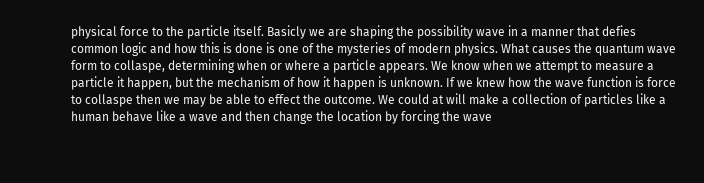physical force to the particle itself. Basicly we are shaping the possibility wave in a manner that defies common logic and how this is done is one of the mysteries of modern physics. What causes the quantum wave form to collaspe, determining when or where a particle appears. We know when we attempt to measure a particle it happen, but the mechanism of how it happen is unknown. If we knew how the wave function is force to collaspe then we may be able to effect the outcome. We could at will make a collection of particles like a human behave like a wave and then change the location by forcing the wave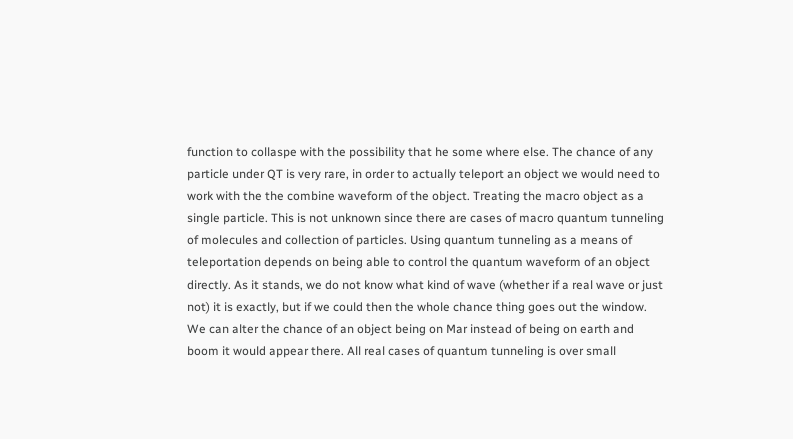function to collaspe with the possibility that he some where else. The chance of any particle under QT is very rare, in order to actually teleport an object we would need to work with the the combine waveform of the object. Treating the macro object as a single particle. This is not unknown since there are cases of macro quantum tunneling of molecules and collection of particles. Using quantum tunneling as a means of teleportation depends on being able to control the quantum waveform of an object directly. As it stands, we do not know what kind of wave (whether if a real wave or just not) it is exactly, but if we could then the whole chance thing goes out the window. We can alter the chance of an object being on Mar instead of being on earth and boom it would appear there. All real cases of quantum tunneling is over small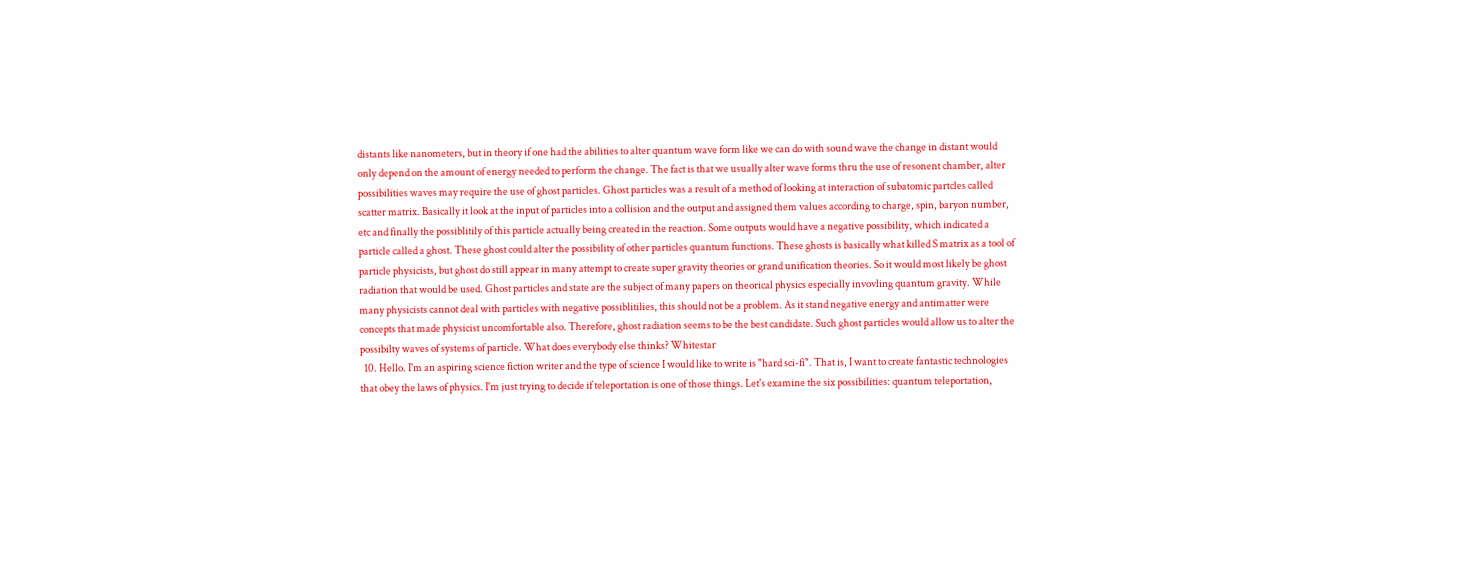distants like nanometers, but in theory if one had the abilities to alter quantum wave form like we can do with sound wave the change in distant would only depend on the amount of energy needed to perform the change. The fact is that we usually alter wave forms thru the use of resonent chamber, alter possibilities waves may require the use of ghost particles. Ghost particles was a result of a method of looking at interaction of subatomic partcles called scatter matrix. Basically it look at the input of particles into a collision and the output and assigned them values according to charge, spin, baryon number, etc and finally the possiblitily of this particle actually being created in the reaction. Some outputs would have a negative possibility, which indicated a particle called a ghost. These ghost could alter the possibility of other particles quantum functions. These ghosts is basically what killed S matrix as a tool of particle physicists, but ghost do still appear in many attempt to create super gravity theories or grand unification theories. So it would most likely be ghost radiation that would be used. Ghost particles and state are the subject of many papers on theorical physics especially invovling quantum gravity. While many physicists cannot deal with particles with negative possiblitilies, this should not be a problem. As it stand negative energy and antimatter were concepts that made physicist uncomfortable also. Therefore, ghost radiation seems to be the best candidate. Such ghost particles would allow us to alter the possibilty waves of systems of particle. What does everybody else thinks? Whitestar
  10. Hello. I'm an aspiring science fiction writer and the type of science I would like to write is "hard sci-fi". That is, I want to create fantastic technologies that obey the laws of physics. I'm just trying to decide if teleportation is one of those things. Let's examine the six possibilities: quantum teleportation,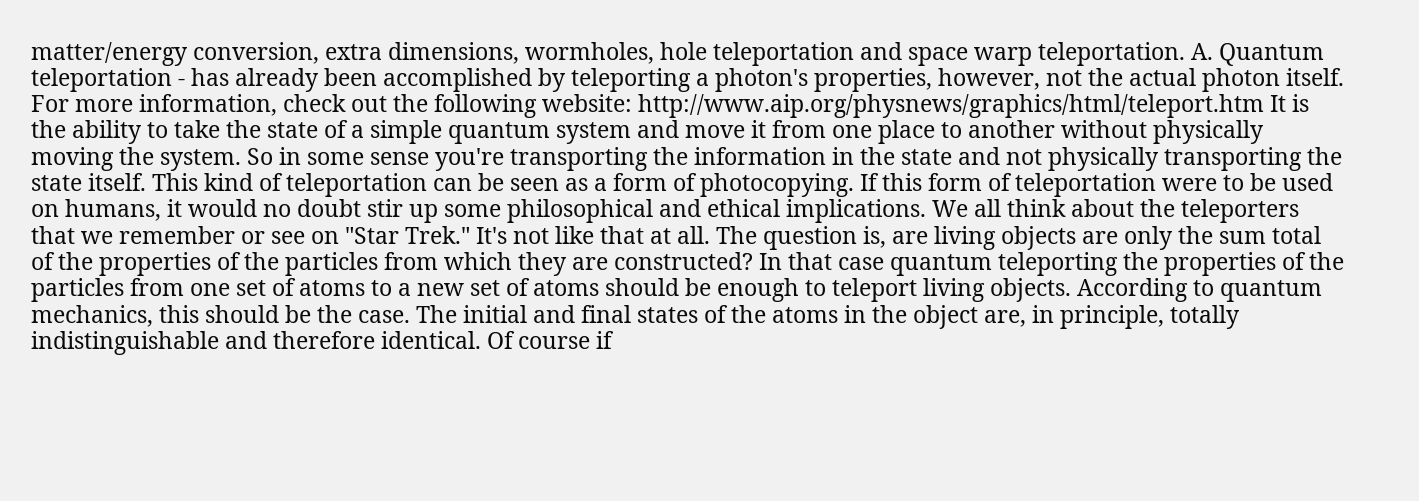matter/energy conversion, extra dimensions, wormholes, hole teleportation and space warp teleportation. A. Quantum teleportation - has already been accomplished by teleporting a photon's properties, however, not the actual photon itself. For more information, check out the following website: http://www.aip.org/physnews/graphics/html/teleport.htm It is the ability to take the state of a simple quantum system and move it from one place to another without physically moving the system. So in some sense you're transporting the information in the state and not physically transporting the state itself. This kind of teleportation can be seen as a form of photocopying. If this form of teleportation were to be used on humans, it would no doubt stir up some philosophical and ethical implications. We all think about the teleporters that we remember or see on "Star Trek." It's not like that at all. The question is, are living objects are only the sum total of the properties of the particles from which they are constructed? In that case quantum teleporting the properties of the particles from one set of atoms to a new set of atoms should be enough to teleport living objects. According to quantum mechanics, this should be the case. The initial and final states of the atoms in the object are, in principle, totally indistinguishable and therefore identical. Of course if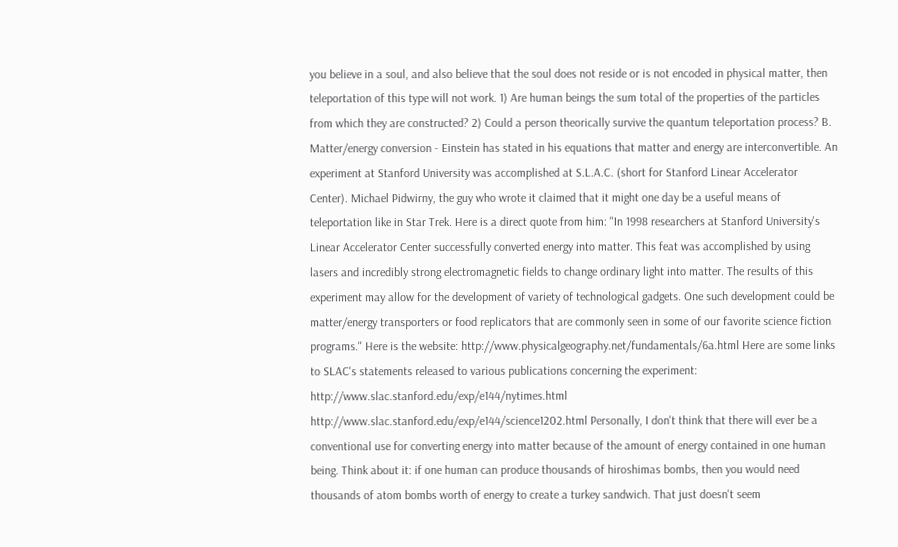you believe in a soul, and also believe that the soul does not reside or is not encoded in physical matter, then teleportation of this type will not work. 1) Are human beings the sum total of the properties of the particles from which they are constructed? 2) Could a person theorically survive the quantum teleportation process? B. Matter/energy conversion - Einstein has stated in his equations that matter and energy are interconvertible. An experiment at Stanford University was accomplished at S.L.A.C. (short for Stanford Linear Accelerator Center). Michael Pidwirny, the guy who wrote it claimed that it might one day be a useful means of teleportation like in Star Trek. Here is a direct quote from him: "In 1998 researchers at Stanford University's Linear Accelerator Center successfully converted energy into matter. This feat was accomplished by using lasers and incredibly strong electromagnetic fields to change ordinary light into matter. The results of this experiment may allow for the development of variety of technological gadgets. One such development could be matter/energy transporters or food replicators that are commonly seen in some of our favorite science fiction programs." Here is the website: http://www.physicalgeography.net/fundamentals/6a.html Here are some links to SLAC's statements released to various publications concerning the experiment: http://www.slac.stanford.edu/exp/e144/nytimes.html http://www.slac.stanford.edu/exp/e144/science1202.html Personally, I don't think that there will ever be a conventional use for converting energy into matter because of the amount of energy contained in one human being. Think about it: if one human can produce thousands of hiroshimas bombs, then you would need thousands of atom bombs worth of energy to create a turkey sandwich. That just doesn't seem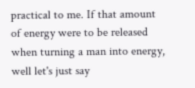practical to me. If that amount of energy were to be released when turning a man into energy, well let's just say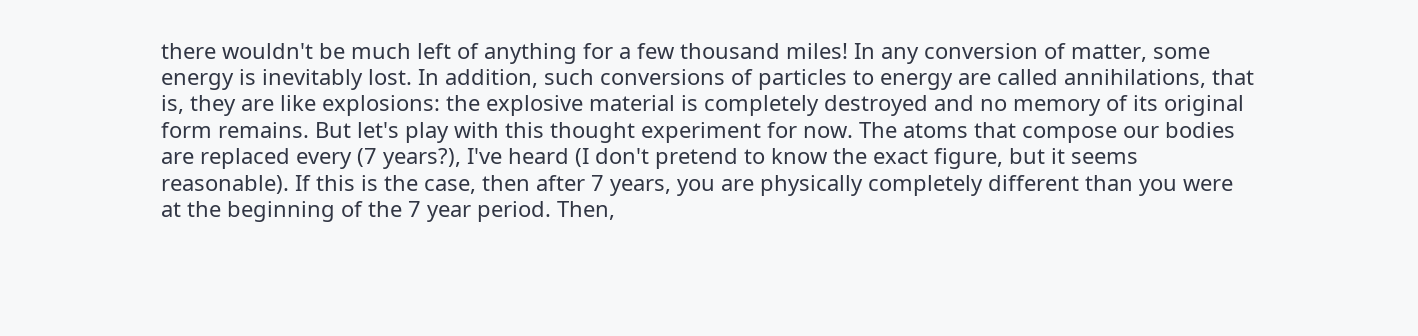there wouldn't be much left of anything for a few thousand miles! In any conversion of matter, some energy is inevitably lost. In addition, such conversions of particles to energy are called annihilations, that is, they are like explosions: the explosive material is completely destroyed and no memory of its original form remains. But let's play with this thought experiment for now. The atoms that compose our bodies are replaced every (7 years?), I've heard (I don't pretend to know the exact figure, but it seems reasonable). If this is the case, then after 7 years, you are physically completely different than you were at the beginning of the 7 year period. Then,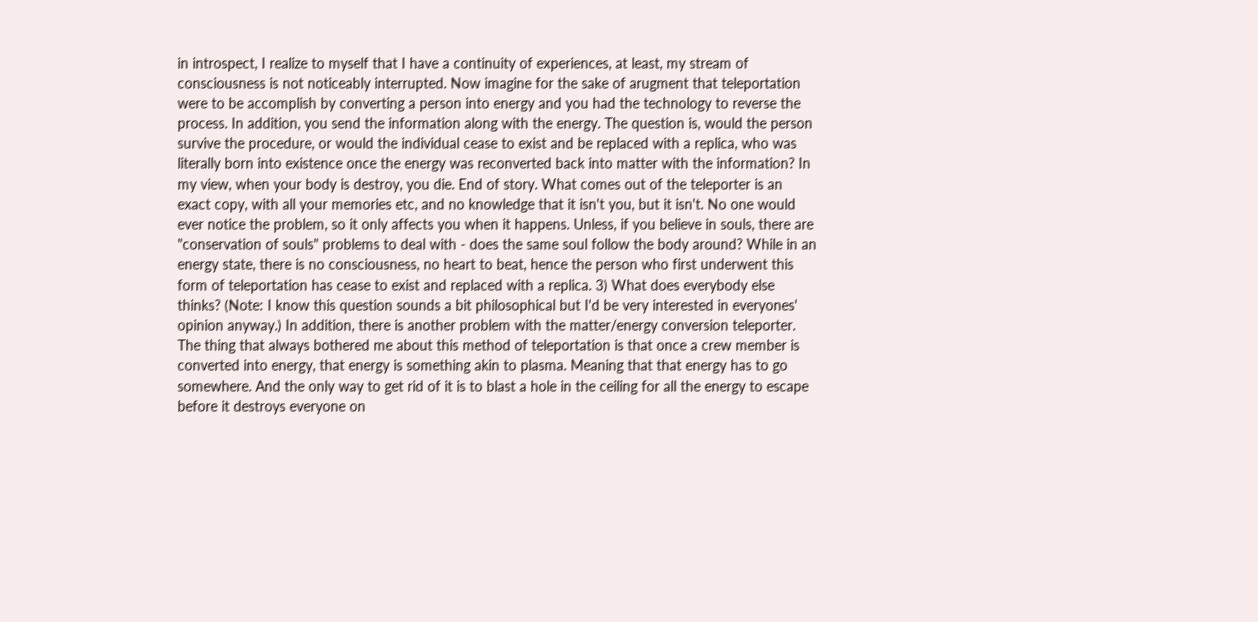in introspect, I realize to myself that I have a continuity of experiences, at least, my stream of consciousness is not noticeably interrupted. Now imagine for the sake of arugment that teleportation were to be accomplish by converting a person into energy and you had the technology to reverse the process. In addition, you send the information along with the energy. The question is, would the person survive the procedure, or would the individual cease to exist and be replaced with a replica, who was literally born into existence once the energy was reconverted back into matter with the information? In my view, when your body is destroy, you die. End of story. What comes out of the teleporter is an exact copy, with all your memories etc, and no knowledge that it isn't you, but it isn't. No one would ever notice the problem, so it only affects you when it happens. Unless, if you believe in souls, there are "conservation of souls" problems to deal with - does the same soul follow the body around? While in an energy state, there is no consciousness, no heart to beat, hence the person who first underwent this form of teleportation has cease to exist and replaced with a replica. 3) What does everybody else thinks? (Note: I know this question sounds a bit philosophical but I'd be very interested in everyones' opinion anyway.) In addition, there is another problem with the matter/energy conversion teleporter. The thing that always bothered me about this method of teleportation is that once a crew member is converted into energy, that energy is something akin to plasma. Meaning that that energy has to go somewhere. And the only way to get rid of it is to blast a hole in the ceiling for all the energy to escape before it destroys everyone on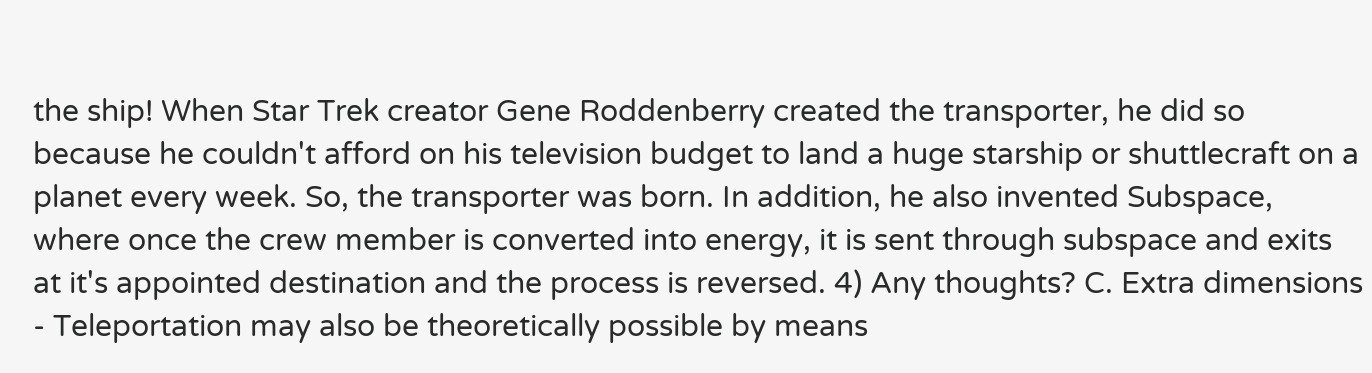the ship! When Star Trek creator Gene Roddenberry created the transporter, he did so because he couldn't afford on his television budget to land a huge starship or shuttlecraft on a planet every week. So, the transporter was born. In addition, he also invented Subspace, where once the crew member is converted into energy, it is sent through subspace and exits at it's appointed destination and the process is reversed. 4) Any thoughts? C. Extra dimensions - Teleportation may also be theoretically possible by means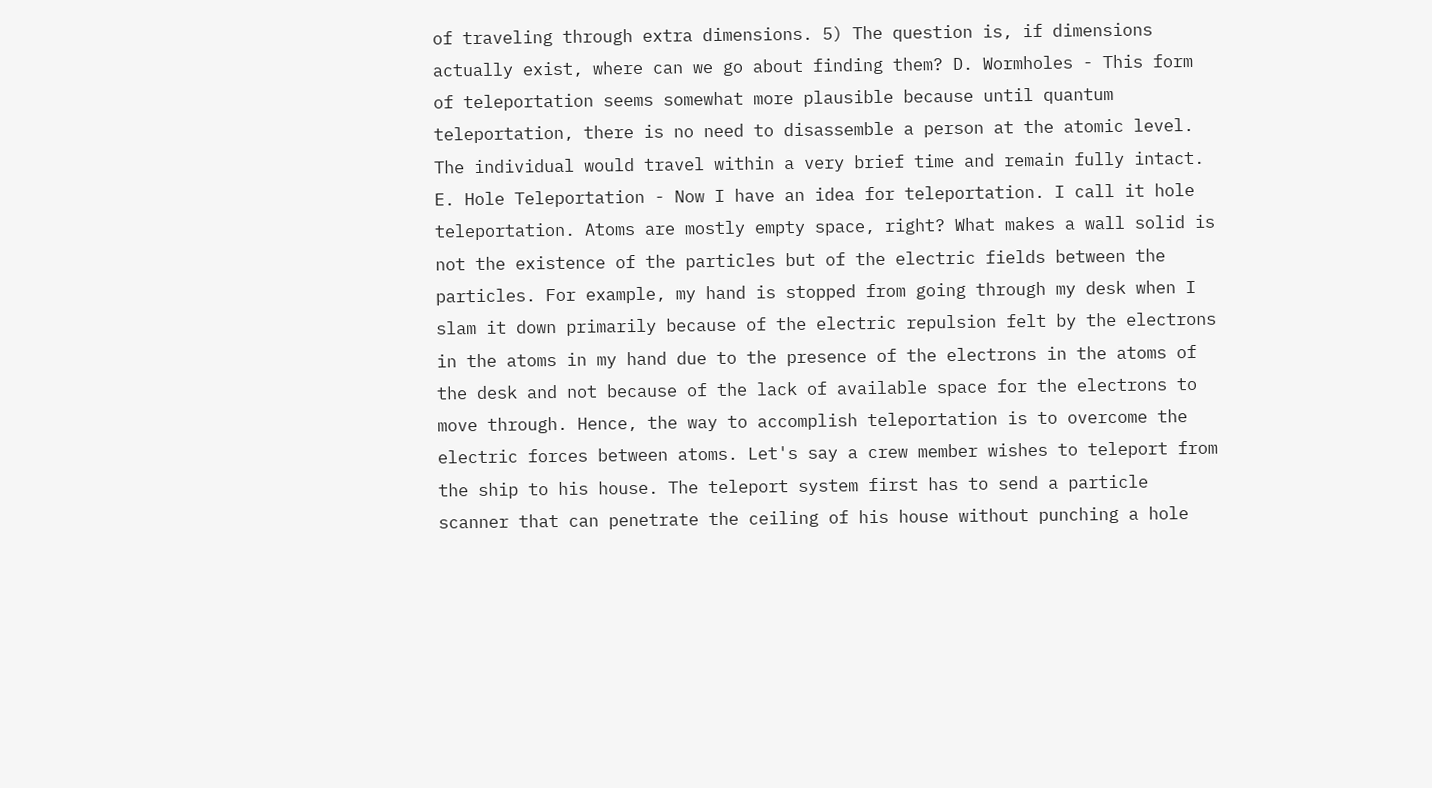of traveling through extra dimensions. 5) The question is, if dimensions actually exist, where can we go about finding them? D. Wormholes - This form of teleportation seems somewhat more plausible because until quantum teleportation, there is no need to disassemble a person at the atomic level. The individual would travel within a very brief time and remain fully intact. E. Hole Teleportation - Now I have an idea for teleportation. I call it hole teleportation. Atoms are mostly empty space, right? What makes a wall solid is not the existence of the particles but of the electric fields between the particles. For example, my hand is stopped from going through my desk when I slam it down primarily because of the electric repulsion felt by the electrons in the atoms in my hand due to the presence of the electrons in the atoms of the desk and not because of the lack of available space for the electrons to move through. Hence, the way to accomplish teleportation is to overcome the electric forces between atoms. Let's say a crew member wishes to teleport from the ship to his house. The teleport system first has to send a particle scanner that can penetrate the ceiling of his house without punching a hole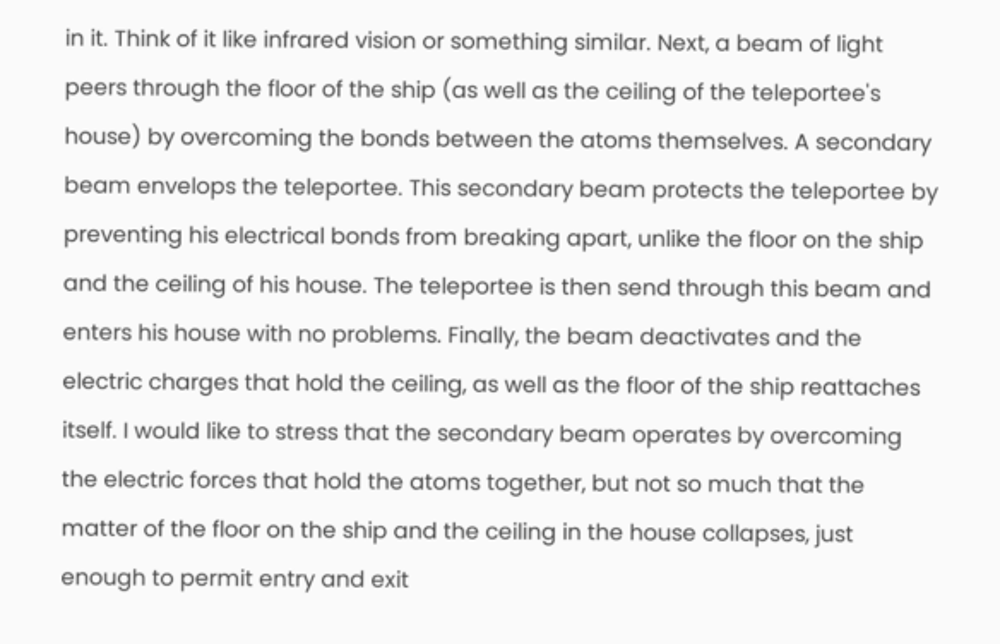in it. Think of it like infrared vision or something similar. Next, a beam of light peers through the floor of the ship (as well as the ceiling of the teleportee's house) by overcoming the bonds between the atoms themselves. A secondary beam envelops the teleportee. This secondary beam protects the teleportee by preventing his electrical bonds from breaking apart, unlike the floor on the ship and the ceiling of his house. The teleportee is then send through this beam and enters his house with no problems. Finally, the beam deactivates and the electric charges that hold the ceiling, as well as the floor of the ship reattaches itself. I would like to stress that the secondary beam operates by overcoming the electric forces that hold the atoms together, but not so much that the matter of the floor on the ship and the ceiling in the house collapses, just enough to permit entry and exit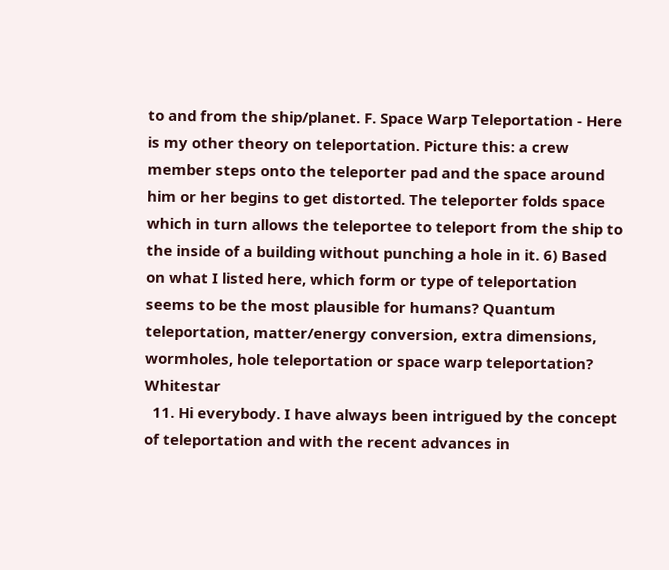to and from the ship/planet. F. Space Warp Teleportation - Here is my other theory on teleportation. Picture this: a crew member steps onto the teleporter pad and the space around him or her begins to get distorted. The teleporter folds space which in turn allows the teleportee to teleport from the ship to the inside of a building without punching a hole in it. 6) Based on what I listed here, which form or type of teleportation seems to be the most plausible for humans? Quantum teleportation, matter/energy conversion, extra dimensions, wormholes, hole teleportation or space warp teleportation? Whitestar
  11. Hi everybody. I have always been intrigued by the concept of teleportation and with the recent advances in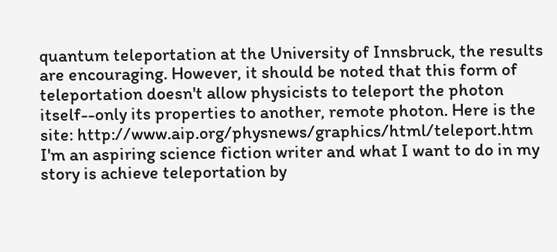quantum teleportation at the University of Innsbruck, the results are encouraging. However, it should be noted that this form of teleportation doesn't allow physicists to teleport the photon itself--only its properties to another, remote photon. Here is the site: http://www.aip.org/physnews/graphics/html/teleport.htm I'm an aspiring science fiction writer and what I want to do in my story is achieve teleportation by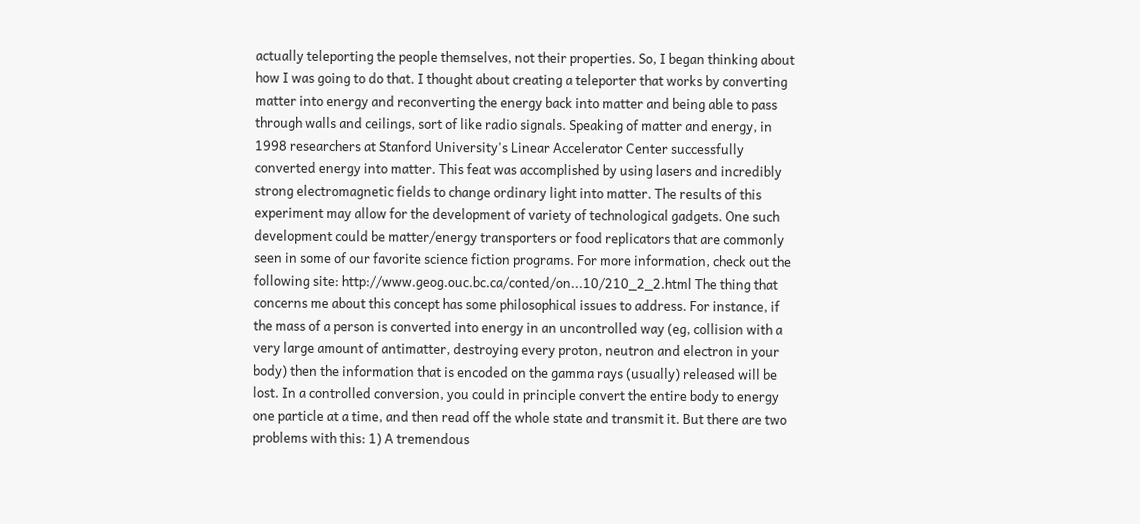actually teleporting the people themselves, not their properties. So, I began thinking about how I was going to do that. I thought about creating a teleporter that works by converting matter into energy and reconverting the energy back into matter and being able to pass through walls and ceilings, sort of like radio signals. Speaking of matter and energy, in 1998 researchers at Stanford University's Linear Accelerator Center successfully converted energy into matter. This feat was accomplished by using lasers and incredibly strong electromagnetic fields to change ordinary light into matter. The results of this experiment may allow for the development of variety of technological gadgets. One such development could be matter/energy transporters or food replicators that are commonly seen in some of our favorite science fiction programs. For more information, check out the following site: http://www.geog.ouc.bc.ca/conted/on...10/210_2_2.html The thing that concerns me about this concept has some philosophical issues to address. For instance, if the mass of a person is converted into energy in an uncontrolled way (eg, collision with a very large amount of antimatter, destroying every proton, neutron and electron in your body) then the information that is encoded on the gamma rays (usually) released will be lost. In a controlled conversion, you could in principle convert the entire body to energy one particle at a time, and then read off the whole state and transmit it. But there are two problems with this: 1) A tremendous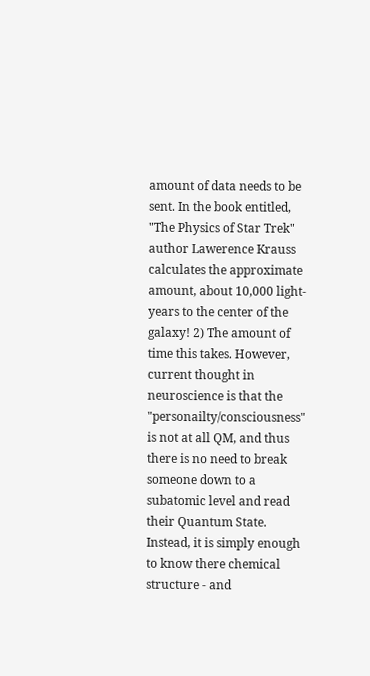amount of data needs to be sent. In the book entitled, "The Physics of Star Trek" author Lawerence Krauss calculates the approximate amount, about 10,000 light-years to the center of the galaxy! 2) The amount of time this takes. However, current thought in neuroscience is that the "personailty/consciousness" is not at all QM, and thus there is no need to break someone down to a subatomic level and read their Quantum State. Instead, it is simply enough to know there chemical structure - and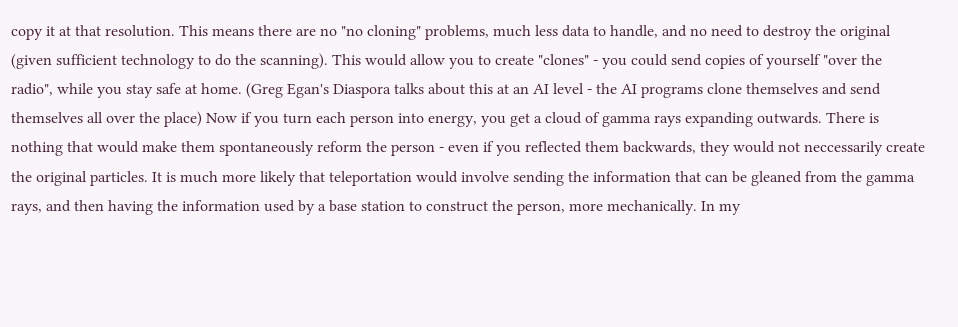copy it at that resolution. This means there are no "no cloning" problems, much less data to handle, and no need to destroy the original (given sufficient technology to do the scanning). This would allow you to create "clones" - you could send copies of yourself "over the radio", while you stay safe at home. (Greg Egan's Diaspora talks about this at an AI level - the AI programs clone themselves and send themselves all over the place) Now if you turn each person into energy, you get a cloud of gamma rays expanding outwards. There is nothing that would make them spontaneously reform the person - even if you reflected them backwards, they would not neccessarily create the original particles. It is much more likely that teleportation would involve sending the information that can be gleaned from the gamma rays, and then having the information used by a base station to construct the person, more mechanically. In my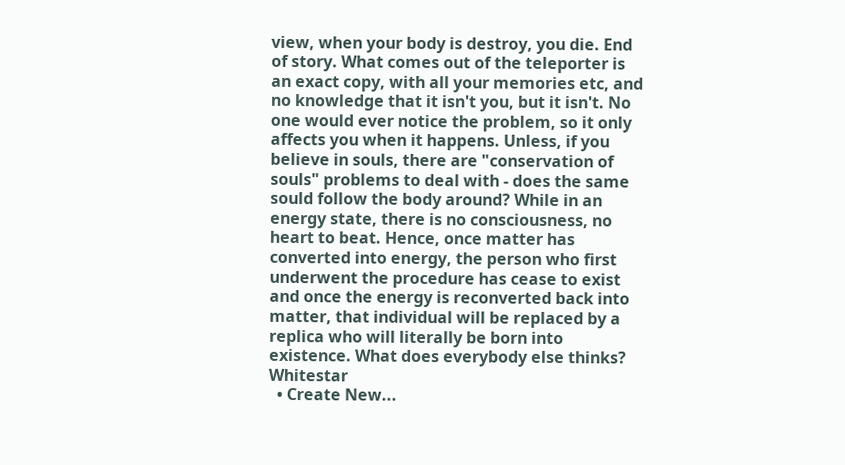view, when your body is destroy, you die. End of story. What comes out of the teleporter is an exact copy, with all your memories etc, and no knowledge that it isn't you, but it isn't. No one would ever notice the problem, so it only affects you when it happens. Unless, if you believe in souls, there are "conservation of souls" problems to deal with - does the same sould follow the body around? While in an energy state, there is no consciousness, no heart to beat. Hence, once matter has converted into energy, the person who first underwent the procedure has cease to exist and once the energy is reconverted back into matter, that individual will be replaced by a replica who will literally be born into existence. What does everybody else thinks? Whitestar
  • Create New...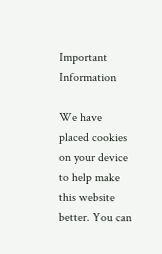Important Information

We have placed cookies on your device to help make this website better. You can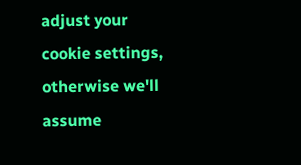adjust your cookie settings, otherwise we'll assume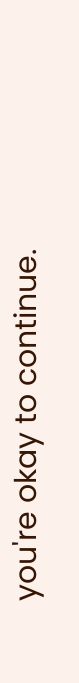you're okay to continue.